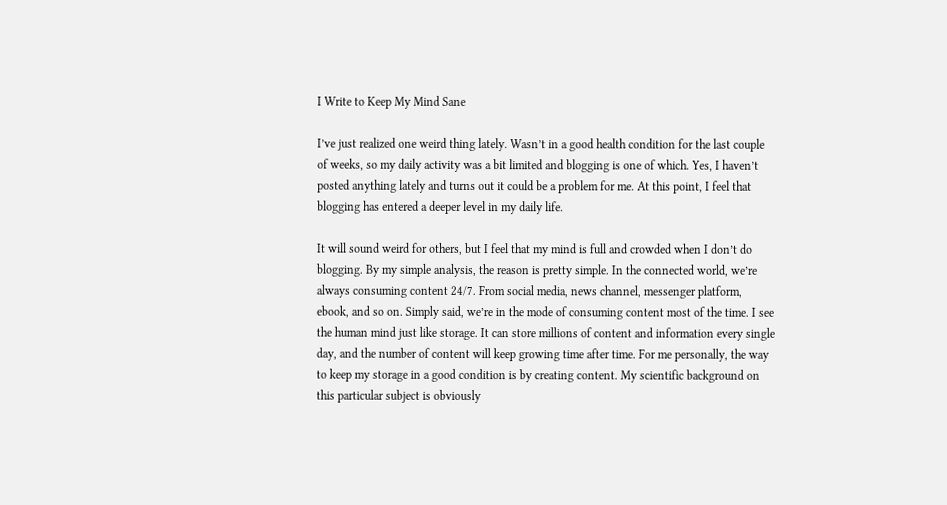I Write to Keep My Mind Sane

I’ve just realized one weird thing lately. Wasn’t in a good health condition for the last couple of weeks, so my daily activity was a bit limited and blogging is one of which. Yes, I haven’t posted anything lately and turns out it could be a problem for me. At this point, I feel that blogging has entered a deeper level in my daily life.

It will sound weird for others, but I feel that my mind is full and crowded when I don’t do blogging. By my simple analysis, the reason is pretty simple. In the connected world, we’re always consuming content 24/7. From social media, news channel, messenger platform, ebook, and so on. Simply said, we’re in the mode of consuming content most of the time. I see the human mind just like storage. It can store millions of content and information every single day, and the number of content will keep growing time after time. For me personally, the way to keep my storage in a good condition is by creating content. My scientific background on this particular subject is obviously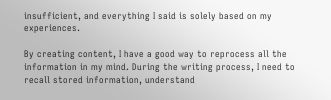insufficient, and everything I said is solely based on my experiences.

By creating content, I have a good way to reprocess all the information in my mind. During the writing process, I need to recall stored information, understand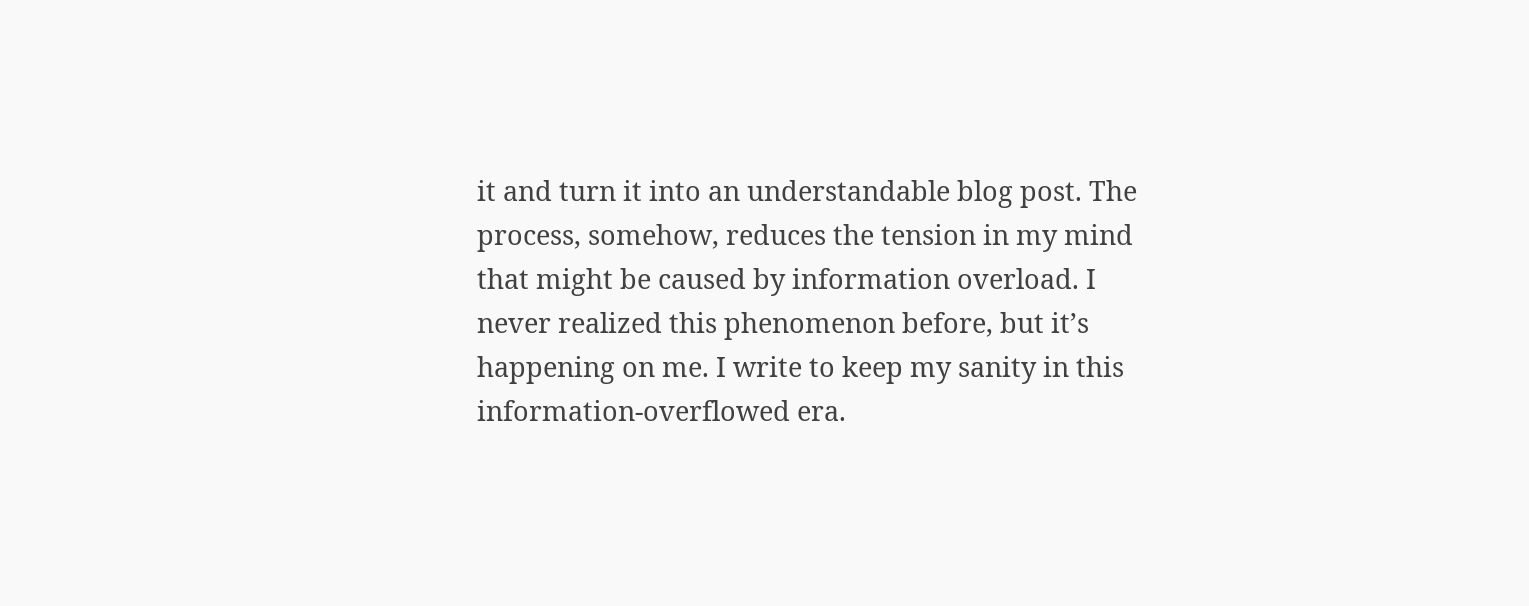it and turn it into an understandable blog post. The process, somehow, reduces the tension in my mind that might be caused by information overload. I never realized this phenomenon before, but it’s happening on me. I write to keep my sanity in this information-overflowed era.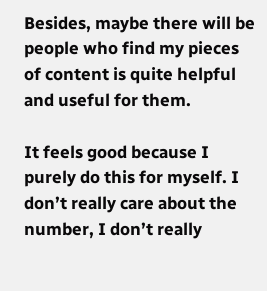Besides, maybe there will be people who find my pieces of content is quite helpful and useful for them.

It feels good because I purely do this for myself. I don’t really care about the number, I don’t really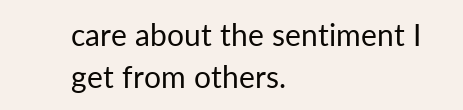care about the sentiment I get from others.